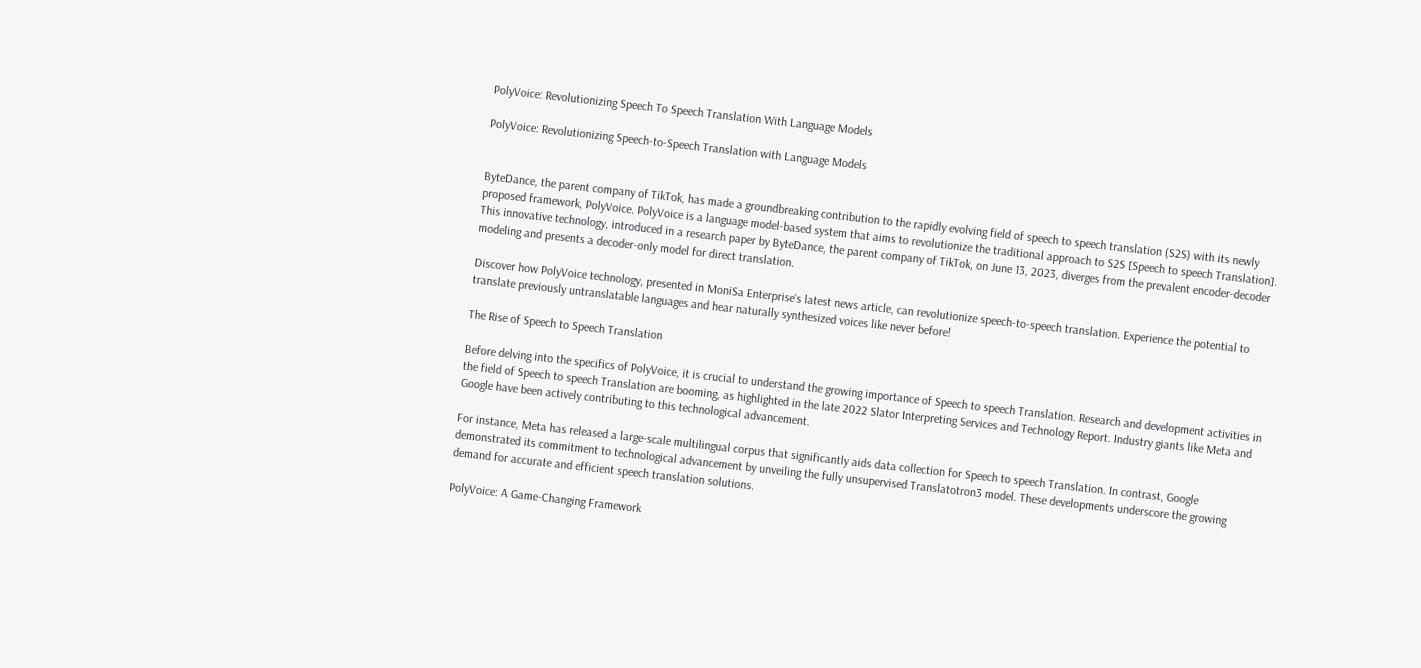PolyVoice: Revolutionizing Speech To Speech Translation With Language Models

PolyVoice: Revolutionizing Speech-to-Speech Translation with Language Models


ByteDance, the parent company of TikTok, has made a groundbreaking contribution to the rapidly evolving field of speech to speech translation (S2S) with its newly proposed framework, PolyVoice. PolyVoice is a language model-based system that aims to revolutionize the traditional approach to S2S [Speech to speech Translation]. This innovative technology, introduced in a research paper by ByteDance, the parent company of TikTok, on June 13, 2023, diverges from the prevalent encoder-decoder modeling and presents a decoder-only model for direct translation.

Discover how PolyVoice technology, presented in MoniSa Enterprise‘s latest news article, can revolutionize speech-to-speech translation. Experience the potential to translate previously untranslatable languages and hear naturally synthesized voices like never before!

The Rise of Speech to Speech Translation

Before delving into the specifics of PolyVoice, it is crucial to understand the growing importance of Speech to speech Translation. Research and development activities in the field of Speech to speech Translation are booming, as highlighted in the late 2022 Slator Interpreting Services and Technology Report. Industry giants like Meta and Google have been actively contributing to this technological advancement.

For instance, Meta has released a large-scale multilingual corpus that significantly aids data collection for Speech to speech Translation. In contrast, Google demonstrated its commitment to technological advancement by unveiling the fully unsupervised Translatotron3 model. These developments underscore the growing demand for accurate and efficient speech translation solutions.

PolyVoice: A Game-Changing Framework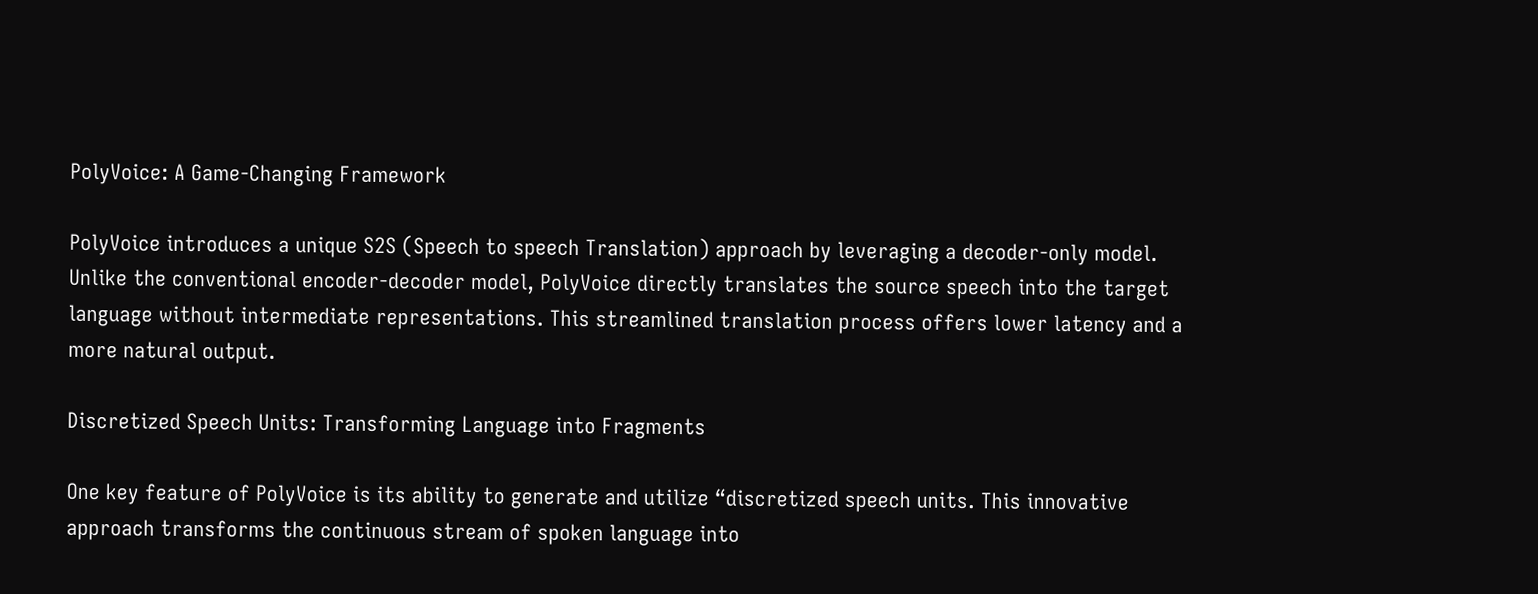PolyVoice: A Game-Changing Framework

PolyVoice introduces a unique S2S (Speech to speech Translation) approach by leveraging a decoder-only model. Unlike the conventional encoder-decoder model, PolyVoice directly translates the source speech into the target language without intermediate representations. This streamlined translation process offers lower latency and a more natural output.

Discretized Speech Units: Transforming Language into Fragments

One key feature of PolyVoice is its ability to generate and utilize “discretized speech units. This innovative approach transforms the continuous stream of spoken language into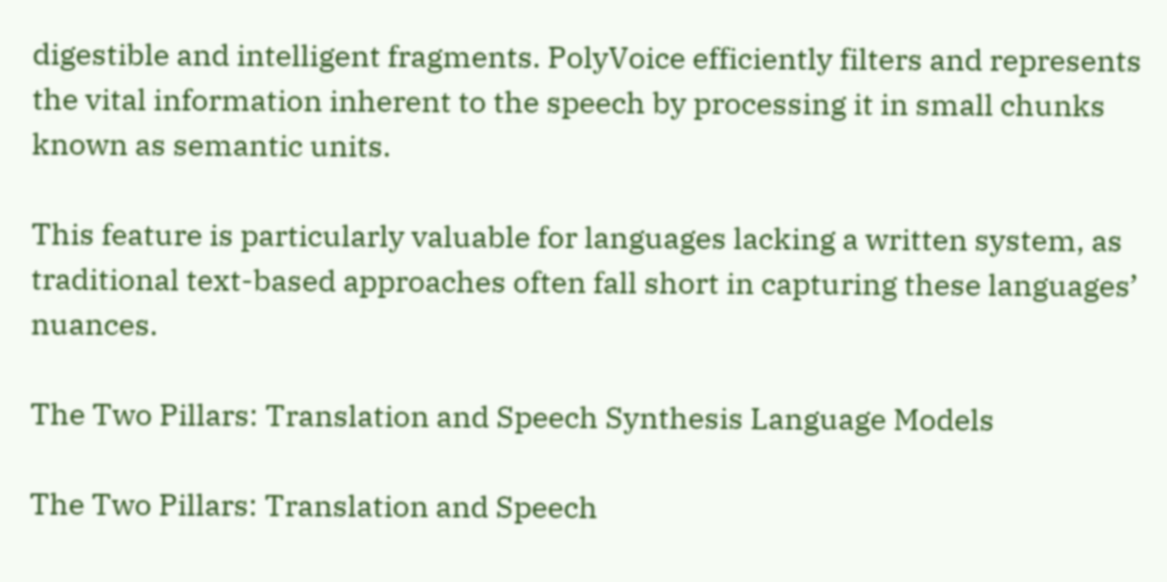digestible and intelligent fragments. PolyVoice efficiently filters and represents the vital information inherent to the speech by processing it in small chunks known as semantic units.

This feature is particularly valuable for languages lacking a written system, as traditional text-based approaches often fall short in capturing these languages’ nuances.

The Two Pillars: Translation and Speech Synthesis Language Models

The Two Pillars: Translation and Speech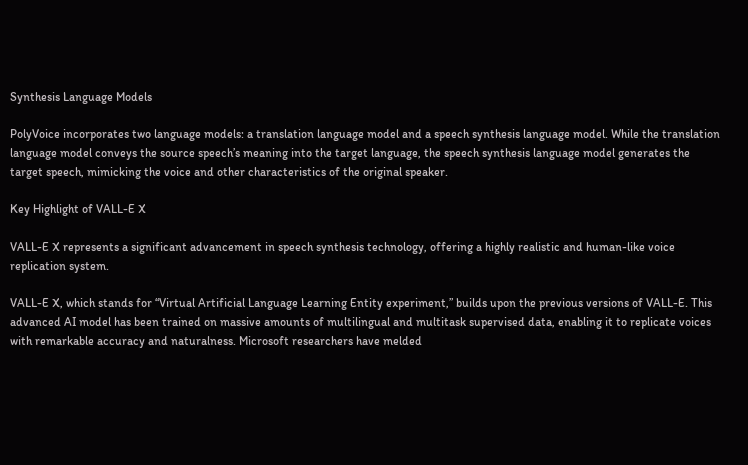Synthesis Language Models

PolyVoice incorporates two language models: a translation language model and a speech synthesis language model. While the translation language model conveys the source speech’s meaning into the target language, the speech synthesis language model generates the target speech, mimicking the voice and other characteristics of the original speaker.

Key Highlight of VALL-E X

VALL-E X represents a significant advancement in speech synthesis technology, offering a highly realistic and human-like voice replication system.

VALL-E X, which stands for “Virtual Artificial Language Learning Entity experiment,” builds upon the previous versions of VALL-E. This advanced AI model has been trained on massive amounts of multilingual and multitask supervised data, enabling it to replicate voices with remarkable accuracy and naturalness. Microsoft researchers have melded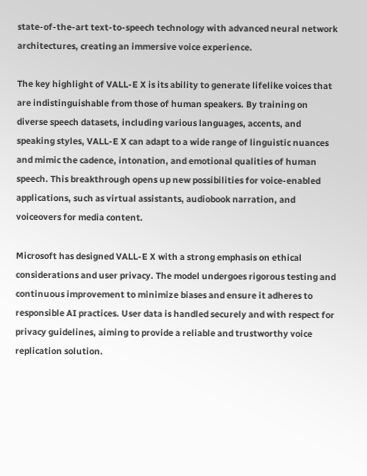state-of-the-art text-to-speech technology with advanced neural network architectures, creating an immersive voice experience.

The key highlight of VALL-E X is its ability to generate lifelike voices that are indistinguishable from those of human speakers. By training on diverse speech datasets, including various languages, accents, and speaking styles, VALL-E X can adapt to a wide range of linguistic nuances and mimic the cadence, intonation, and emotional qualities of human speech. This breakthrough opens up new possibilities for voice-enabled applications, such as virtual assistants, audiobook narration, and voiceovers for media content.

Microsoft has designed VALL-E X with a strong emphasis on ethical considerations and user privacy. The model undergoes rigorous testing and continuous improvement to minimize biases and ensure it adheres to responsible AI practices. User data is handled securely and with respect for privacy guidelines, aiming to provide a reliable and trustworthy voice replication solution.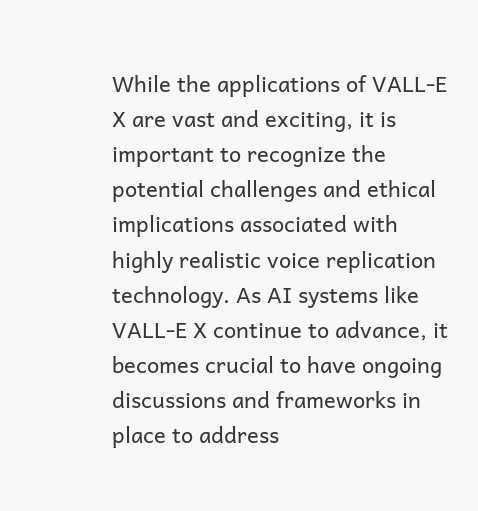While the applications of VALL-E X are vast and exciting, it is important to recognize the potential challenges and ethical implications associated with highly realistic voice replication technology. As AI systems like VALL-E X continue to advance, it becomes crucial to have ongoing discussions and frameworks in place to address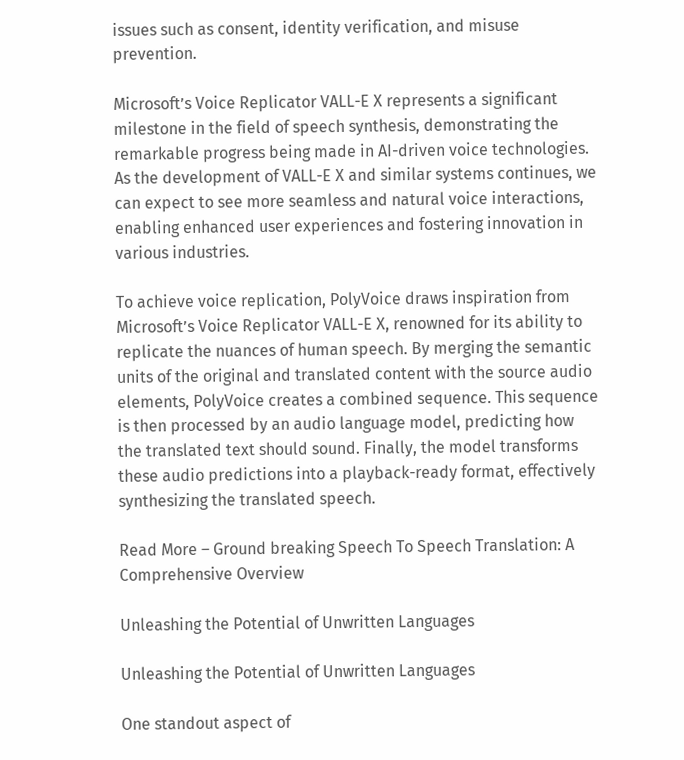issues such as consent, identity verification, and misuse prevention.

Microsoft’s Voice Replicator VALL-E X represents a significant milestone in the field of speech synthesis, demonstrating the remarkable progress being made in AI-driven voice technologies. As the development of VALL-E X and similar systems continues, we can expect to see more seamless and natural voice interactions, enabling enhanced user experiences and fostering innovation in various industries.

To achieve voice replication, PolyVoice draws inspiration from Microsoft’s Voice Replicator VALL-E X, renowned for its ability to replicate the nuances of human speech. By merging the semantic units of the original and translated content with the source audio elements, PolyVoice creates a combined sequence. This sequence is then processed by an audio language model, predicting how the translated text should sound. Finally, the model transforms these audio predictions into a playback-ready format, effectively synthesizing the translated speech.

Read More – Ground breaking Speech To Speech Translation: A Comprehensive Overview

Unleashing the Potential of Unwritten Languages

Unleashing the Potential of Unwritten Languages

One standout aspect of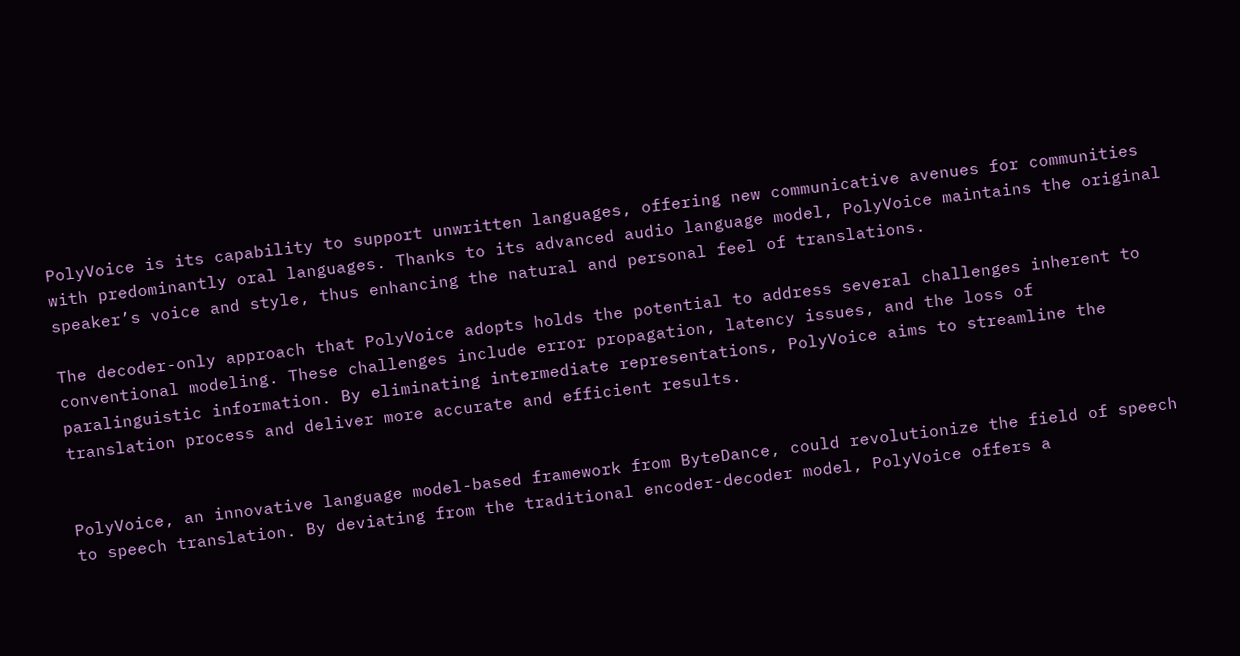PolyVoice is its capability to support unwritten languages, offering new communicative avenues for communities with predominantly oral languages. Thanks to its advanced audio language model, PolyVoice maintains the original speaker’s voice and style, thus enhancing the natural and personal feel of translations.

The decoder-only approach that PolyVoice adopts holds the potential to address several challenges inherent to conventional modeling. These challenges include error propagation, latency issues, and the loss of paralinguistic information. By eliminating intermediate representations, PolyVoice aims to streamline the translation process and deliver more accurate and efficient results.


PolyVoice, an innovative language model-based framework from ByteDance, could revolutionize the field of speech to speech translation. By deviating from the traditional encoder-decoder model, PolyVoice offers a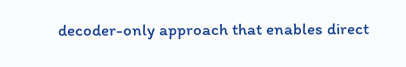decoder-only approach that enables direct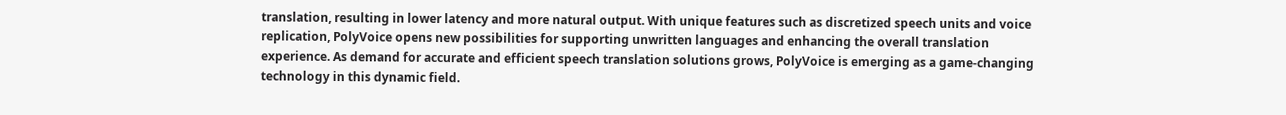translation, resulting in lower latency and more natural output. With unique features such as discretized speech units and voice replication, PolyVoice opens new possibilities for supporting unwritten languages and enhancing the overall translation experience. As demand for accurate and efficient speech translation solutions grows, PolyVoice is emerging as a game-changing technology in this dynamic field.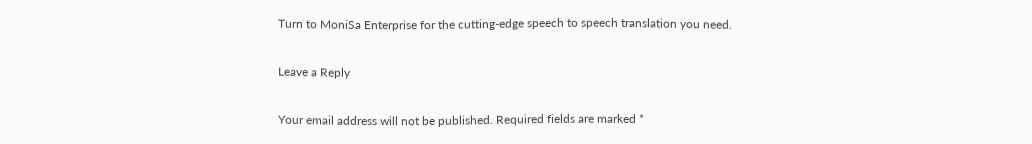Turn to MoniSa Enterprise for the cutting-edge speech to speech translation you need.

Leave a Reply

Your email address will not be published. Required fields are marked *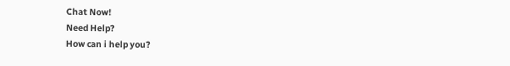Chat Now!
Need Help?
How can i help you?